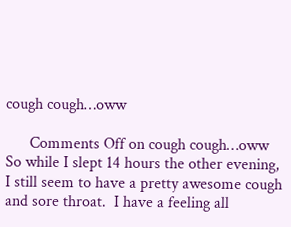cough cough…oww

      Comments Off on cough cough…oww
So while I slept 14 hours the other evening, I still seem to have a pretty awesome cough and sore throat.  I have a feeling all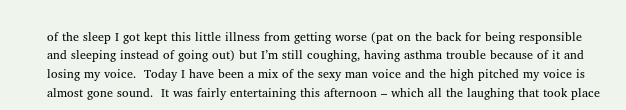of the sleep I got kept this little illness from getting worse (pat on the back for being responsible and sleeping instead of going out) but I’m still coughing, having asthma trouble because of it and losing my voice.  Today I have been a mix of the sexy man voice and the high pitched my voice is almost gone sound.  It was fairly entertaining this afternoon – which all the laughing that took place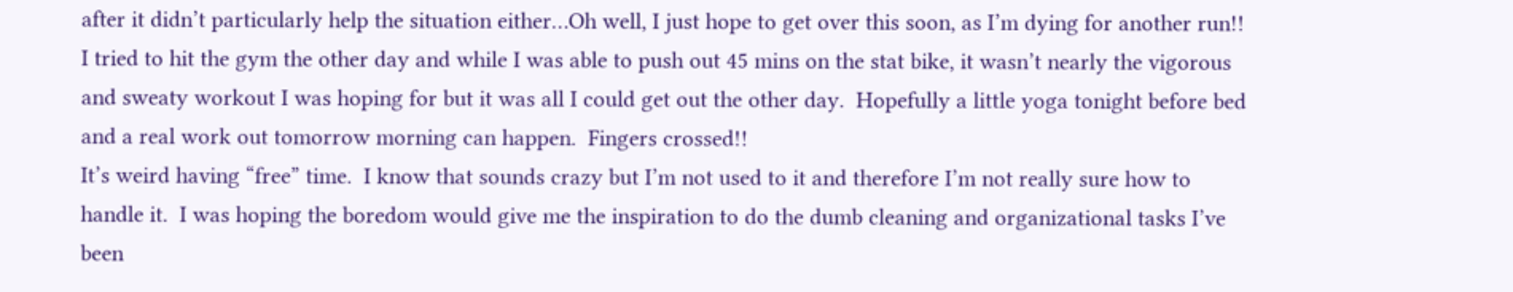after it didn’t particularly help the situation either…Oh well, I just hope to get over this soon, as I’m dying for another run!!  I tried to hit the gym the other day and while I was able to push out 45 mins on the stat bike, it wasn’t nearly the vigorous and sweaty workout I was hoping for but it was all I could get out the other day.  Hopefully a little yoga tonight before bed and a real work out tomorrow morning can happen.  Fingers crossed!!
It’s weird having “free” time.  I know that sounds crazy but I’m not used to it and therefore I’m not really sure how to handle it.  I was hoping the boredom would give me the inspiration to do the dumb cleaning and organizational tasks I’ve been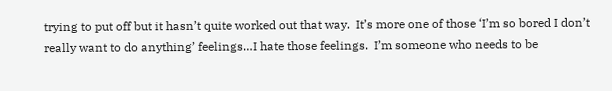trying to put off but it hasn’t quite worked out that way.  It’s more one of those ‘I’m so bored I don’t really want to do anything’ feelings…I hate those feelings.  I’m someone who needs to be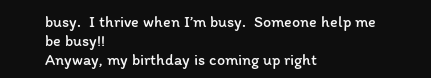busy.  I thrive when I’m busy.  Someone help me be busy!!
Anyway, my birthday is coming up right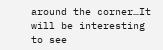around the corner…It will be interesting to see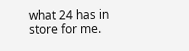what 24 has in store for me.